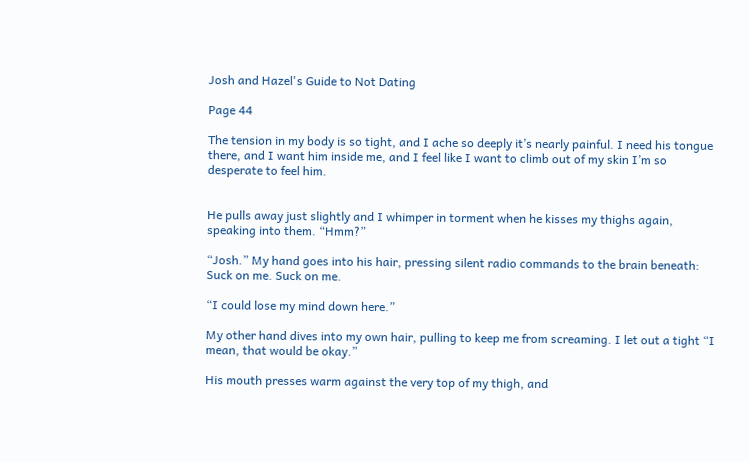Josh and Hazel's Guide to Not Dating

Page 44

The tension in my body is so tight, and I ache so deeply it’s nearly painful. I need his tongue there, and I want him inside me, and I feel like I want to climb out of my skin I’m so desperate to feel him.


He pulls away just slightly and I whimper in torment when he kisses my thighs again, speaking into them. “Hmm?”

“Josh.” My hand goes into his hair, pressing silent radio commands to the brain beneath: Suck on me. Suck on me.

“I could lose my mind down here.”

My other hand dives into my own hair, pulling to keep me from screaming. I let out a tight “I mean, that would be okay.”

His mouth presses warm against the very top of my thigh, and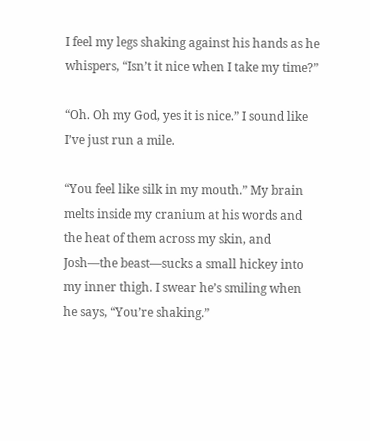I feel my legs shaking against his hands as he whispers, “Isn’t it nice when I take my time?”

“Oh. Oh my God, yes it is nice.” I sound like I’ve just run a mile.

“You feel like silk in my mouth.” My brain melts inside my cranium at his words and the heat of them across my skin, and Josh—the beast—sucks a small hickey into my inner thigh. I swear he’s smiling when he says, “You’re shaking.”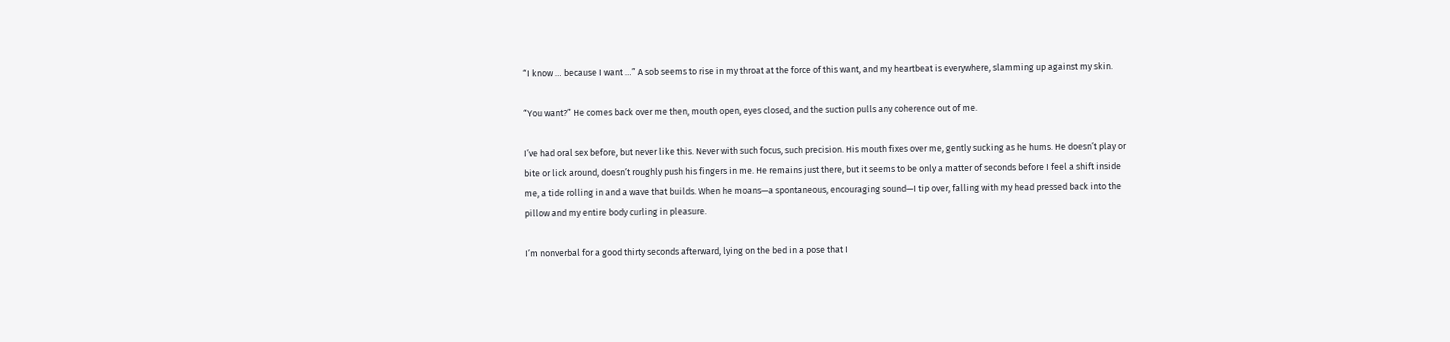“I know … because I want …” A sob seems to rise in my throat at the force of this want, and my heartbeat is everywhere, slamming up against my skin.

“You want?” He comes back over me then, mouth open, eyes closed, and the suction pulls any coherence out of me.

I’ve had oral sex before, but never like this. Never with such focus, such precision. His mouth fixes over me, gently sucking as he hums. He doesn’t play or bite or lick around, doesn’t roughly push his fingers in me. He remains just there, but it seems to be only a matter of seconds before I feel a shift inside me, a tide rolling in and a wave that builds. When he moans—a spontaneous, encouraging sound—I tip over, falling with my head pressed back into the pillow and my entire body curling in pleasure.

I’m nonverbal for a good thirty seconds afterward, lying on the bed in a pose that I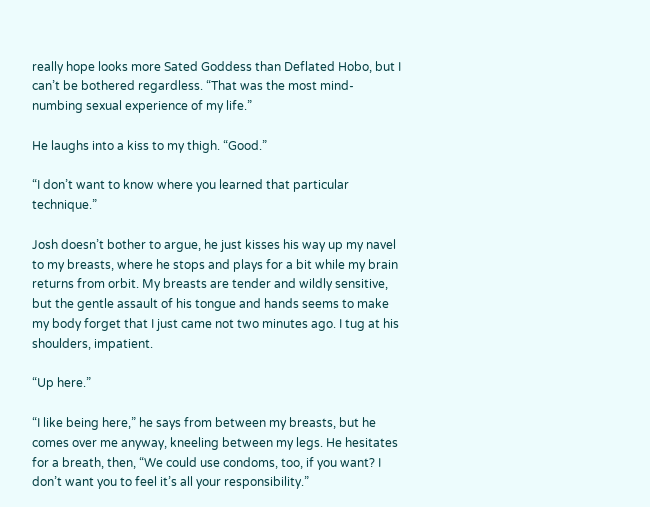really hope looks more Sated Goddess than Deflated Hobo, but I can’t be bothered regardless. “That was the most mind-numbing sexual experience of my life.”

He laughs into a kiss to my thigh. “Good.”

“I don’t want to know where you learned that particular technique.”

Josh doesn’t bother to argue, he just kisses his way up my navel to my breasts, where he stops and plays for a bit while my brain returns from orbit. My breasts are tender and wildly sensitive, but the gentle assault of his tongue and hands seems to make my body forget that I just came not two minutes ago. I tug at his shoulders, impatient.

“Up here.”

“I like being here,” he says from between my breasts, but he comes over me anyway, kneeling between my legs. He hesitates for a breath, then, “We could use condoms, too, if you want? I don’t want you to feel it’s all your responsibility.”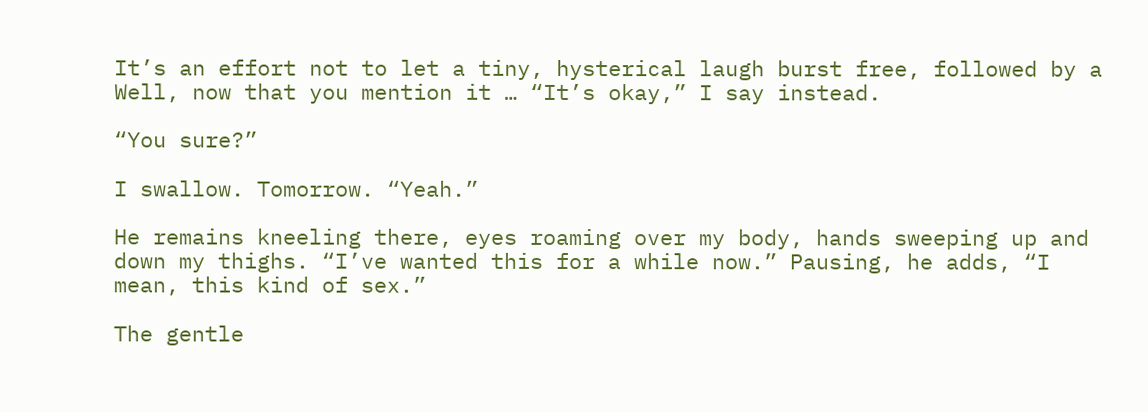It’s an effort not to let a tiny, hysterical laugh burst free, followed by a Well, now that you mention it … “It’s okay,” I say instead.

“You sure?”

I swallow. Tomorrow. “Yeah.”

He remains kneeling there, eyes roaming over my body, hands sweeping up and down my thighs. “I’ve wanted this for a while now.” Pausing, he adds, “I mean, this kind of sex.”

The gentle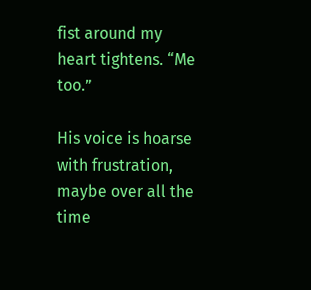fist around my heart tightens. “Me too.”

His voice is hoarse with frustration, maybe over all the time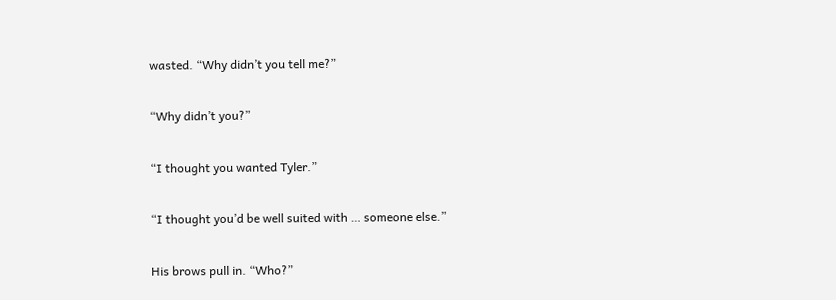wasted. “Why didn’t you tell me?”

“Why didn’t you?”

“I thought you wanted Tyler.”

“I thought you’d be well suited with … someone else.”

His brows pull in. “Who?”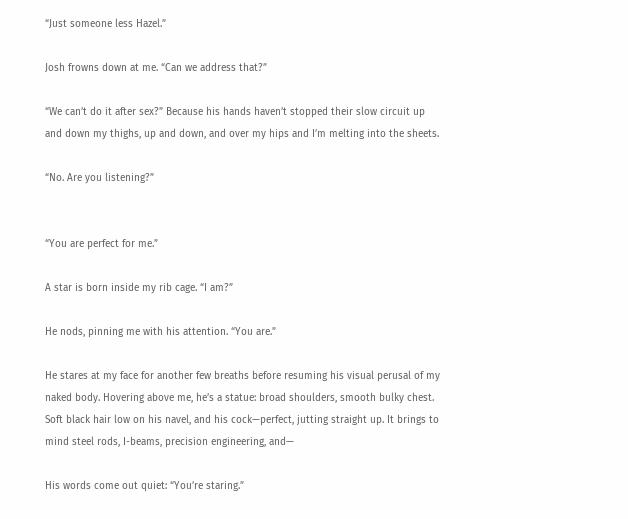“Just someone less Hazel.”

Josh frowns down at me. “Can we address that?”

“We can’t do it after sex?” Because his hands haven’t stopped their slow circuit up and down my thighs, up and down, and over my hips and I’m melting into the sheets.

“No. Are you listening?”


“You are perfect for me.”

A star is born inside my rib cage. “I am?”

He nods, pinning me with his attention. “You are.”

He stares at my face for another few breaths before resuming his visual perusal of my naked body. Hovering above me, he’s a statue: broad shoulders, smooth bulky chest. Soft black hair low on his navel, and his cock—perfect, jutting straight up. It brings to mind steel rods, I-beams, precision engineering, and—

His words come out quiet: “You’re staring.”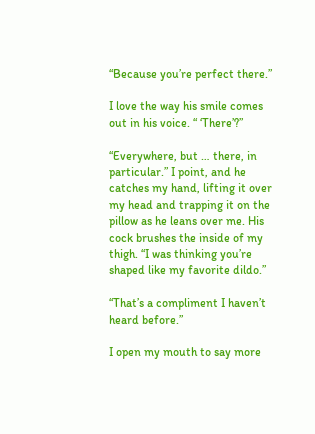“Because you’re perfect there.”

I love the way his smile comes out in his voice. “ ‘There’?”

“Everywhere, but … there, in particular.” I point, and he catches my hand, lifting it over my head and trapping it on the pillow as he leans over me. His cock brushes the inside of my thigh. “I was thinking you’re shaped like my favorite dildo.”

“That’s a compliment I haven’t heard before.”

I open my mouth to say more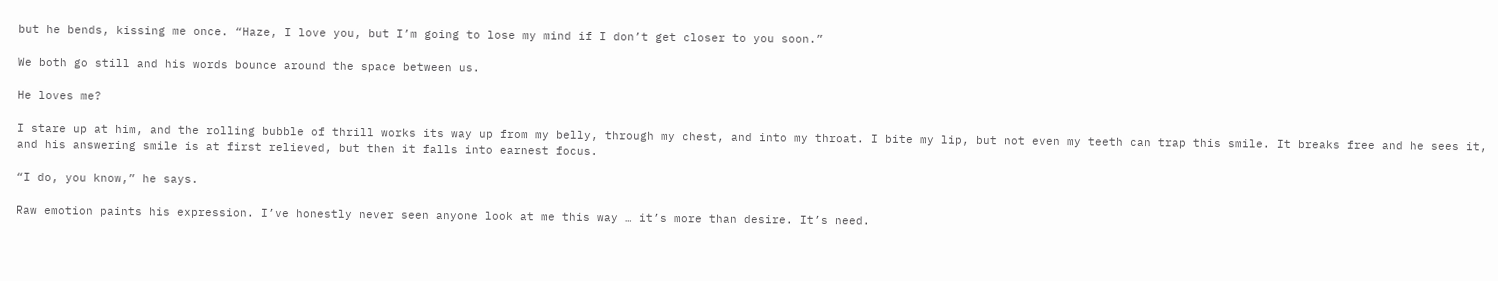but he bends, kissing me once. “Haze, I love you, but I’m going to lose my mind if I don’t get closer to you soon.”

We both go still and his words bounce around the space between us.

He loves me?

I stare up at him, and the rolling bubble of thrill works its way up from my belly, through my chest, and into my throat. I bite my lip, but not even my teeth can trap this smile. It breaks free and he sees it, and his answering smile is at first relieved, but then it falls into earnest focus.

“I do, you know,” he says.

Raw emotion paints his expression. I’ve honestly never seen anyone look at me this way … it’s more than desire. It’s need.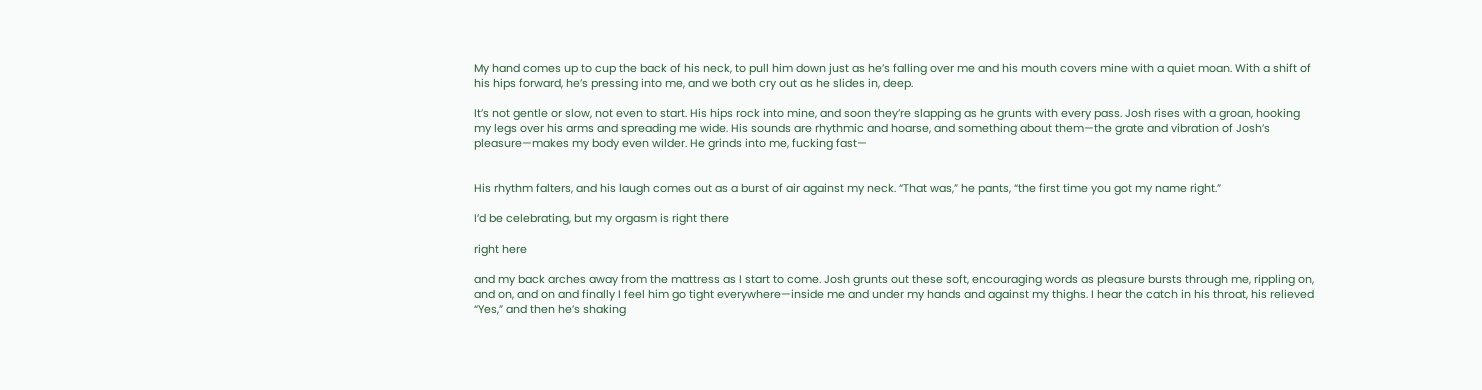My hand comes up to cup the back of his neck, to pull him down just as he’s falling over me and his mouth covers mine with a quiet moan. With a shift of his hips forward, he’s pressing into me, and we both cry out as he slides in, deep.

It’s not gentle or slow, not even to start. His hips rock into mine, and soon they’re slapping as he grunts with every pass. Josh rises with a groan, hooking my legs over his arms and spreading me wide. His sounds are rhythmic and hoarse, and something about them—the grate and vibration of Josh’s pleasure—makes my body even wilder. He grinds into me, fucking fast—


His rhythm falters, and his laugh comes out as a burst of air against my neck. “That was,” he pants, “the first time you got my name right.”

I’d be celebrating, but my orgasm is right there

right here

and my back arches away from the mattress as I start to come. Josh grunts out these soft, encouraging words as pleasure bursts through me, rippling on, and on, and on and finally I feel him go tight everywhere—inside me and under my hands and against my thighs. I hear the catch in his throat, his relieved “Yes,” and then he’s shaking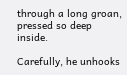through a long groan, pressed so deep inside.

Carefully, he unhooks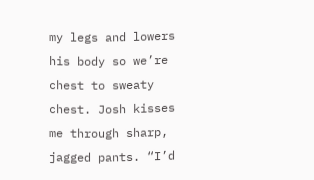my legs and lowers his body so we’re chest to sweaty chest. Josh kisses me through sharp, jagged pants. “I’d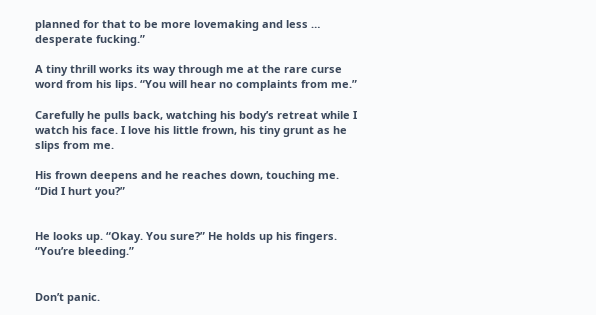planned for that to be more lovemaking and less … desperate fucking.”

A tiny thrill works its way through me at the rare curse word from his lips. “You will hear no complaints from me.”

Carefully he pulls back, watching his body’s retreat while I watch his face. I love his little frown, his tiny grunt as he slips from me.

His frown deepens and he reaches down, touching me. “Did I hurt you?”


He looks up. “Okay. You sure?” He holds up his fingers. “You’re bleeding.”


Don’t panic.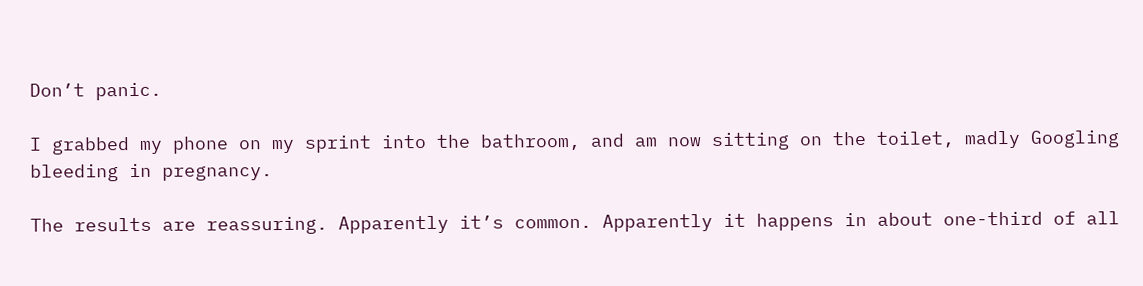Don’t panic.

I grabbed my phone on my sprint into the bathroom, and am now sitting on the toilet, madly Googling bleeding in pregnancy.

The results are reassuring. Apparently it’s common. Apparently it happens in about one-third of all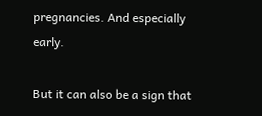pregnancies. And especially early.

But it can also be a sign that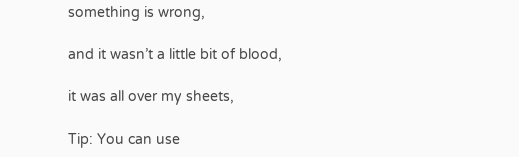something is wrong,

and it wasn’t a little bit of blood,

it was all over my sheets,

Tip: You can use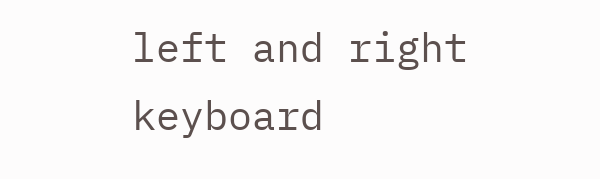left and right keyboard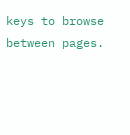keys to browse between pages.